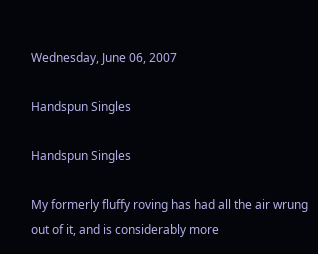Wednesday, June 06, 2007

Handspun Singles

Handspun Singles

My formerly fluffy roving has had all the air wrung out of it, and is considerably more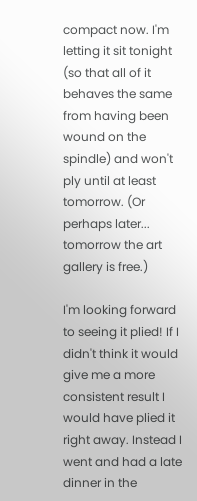compact now. I'm letting it sit tonight (so that all of it behaves the same from having been wound on the spindle) and won't ply until at least tomorrow. (Or perhaps later... tomorrow the art gallery is free.)

I'm looking forward to seeing it plied! If I didn't think it would give me a more consistent result I would have plied it right away. Instead I went and had a late dinner in the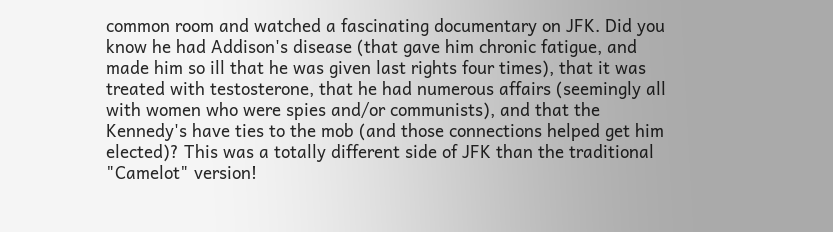common room and watched a fascinating documentary on JFK. Did you know he had Addison's disease (that gave him chronic fatigue, and made him so ill that he was given last rights four times), that it was treated with testosterone, that he had numerous affairs (seemingly all with women who were spies and/or communists), and that the Kennedy's have ties to the mob (and those connections helped get him elected)? This was a totally different side of JFK than the traditional "Camelot" version!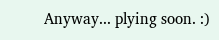Anyway... plying soon. :)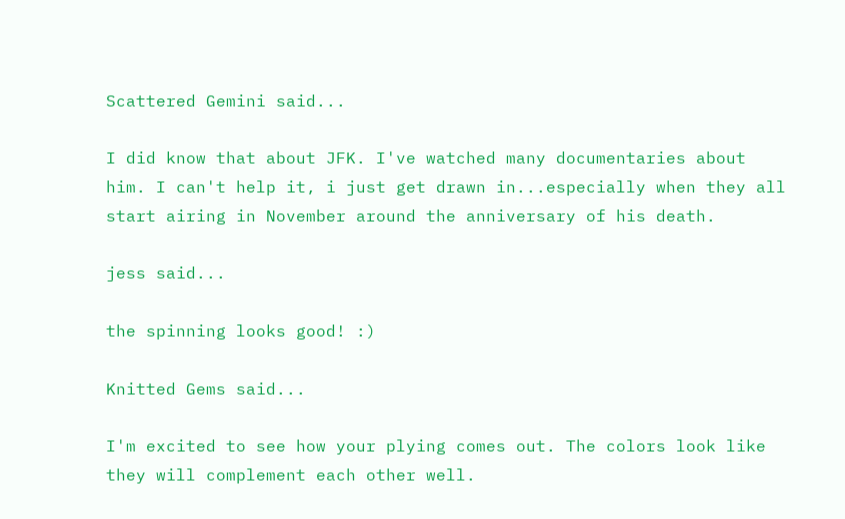Scattered Gemini said...

I did know that about JFK. I've watched many documentaries about him. I can't help it, i just get drawn in...especially when they all start airing in November around the anniversary of his death.

jess said...

the spinning looks good! :)

Knitted Gems said...

I'm excited to see how your plying comes out. The colors look like they will complement each other well.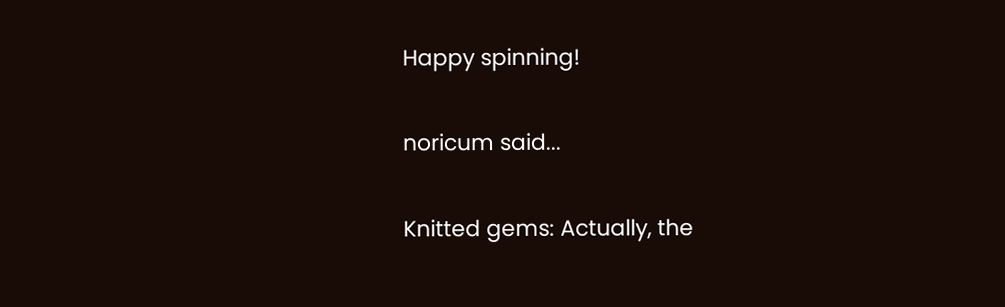Happy spinning!

noricum said...

Knitted gems: Actually, the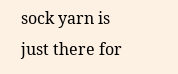sock yarn is just there for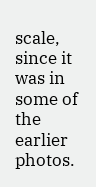scale, since it was in some of the earlier photos.